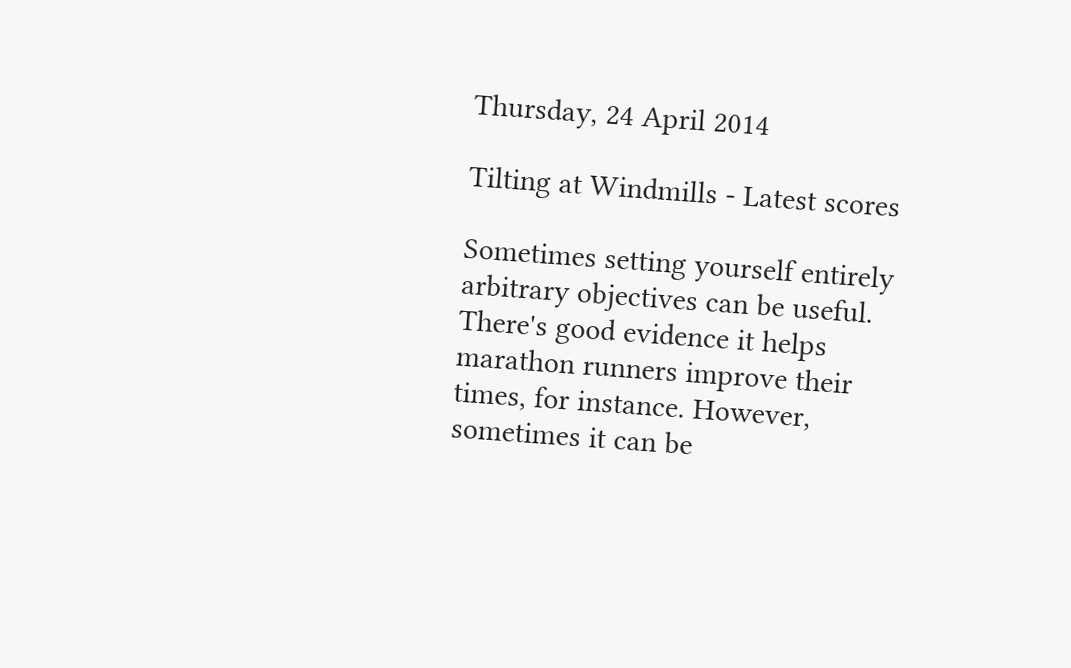Thursday, 24 April 2014

Tilting at Windmills - Latest scores

Sometimes setting yourself entirely arbitrary objectives can be useful. There's good evidence it helps marathon runners improve their times, for instance. However, sometimes it can be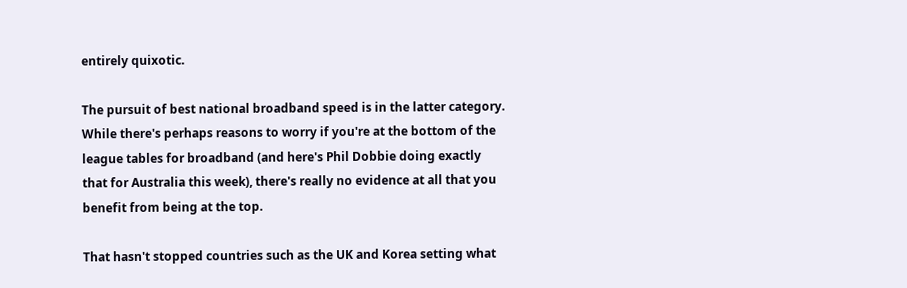entirely quixotic.

The pursuit of best national broadband speed is in the latter category. While there's perhaps reasons to worry if you're at the bottom of the league tables for broadband (and here's Phil Dobbie doing exactly that for Australia this week), there's really no evidence at all that you benefit from being at the top.

That hasn't stopped countries such as the UK and Korea setting what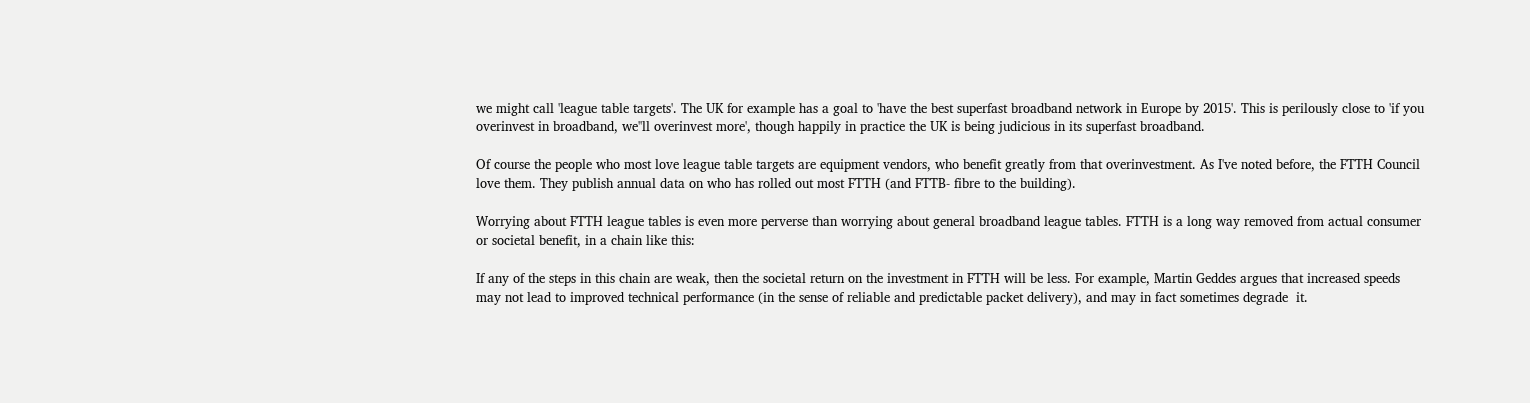we might call 'league table targets'. The UK for example has a goal to 'have the best superfast broadband network in Europe by 2015'. This is perilously close to 'if you overinvest in broadband, we''ll overinvest more', though happily in practice the UK is being judicious in its superfast broadband.

Of course the people who most love league table targets are equipment vendors, who benefit greatly from that overinvestment. As I've noted before, the FTTH Council love them. They publish annual data on who has rolled out most FTTH (and FTTB- fibre to the building).

Worrying about FTTH league tables is even more perverse than worrying about general broadband league tables. FTTH is a long way removed from actual consumer or societal benefit, in a chain like this:

If any of the steps in this chain are weak, then the societal return on the investment in FTTH will be less. For example, Martin Geddes argues that increased speeds may not lead to improved technical performance (in the sense of reliable and predictable packet delivery), and may in fact sometimes degrade  it.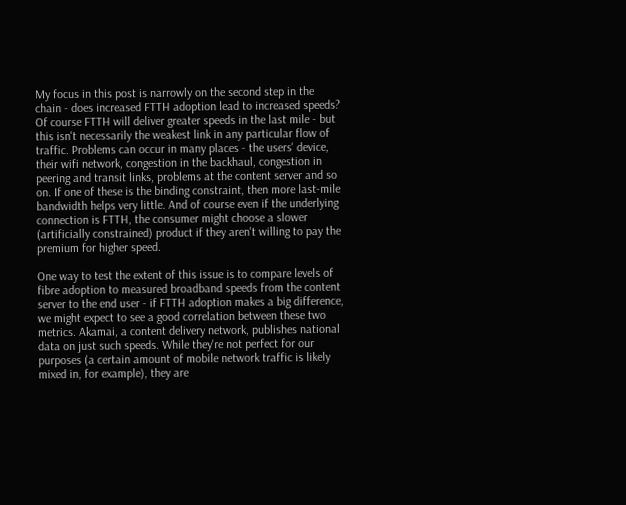My focus in this post is narrowly on the second step in the chain - does increased FTTH adoption lead to increased speeds? Of course FTTH will deliver greater speeds in the last mile - but this isn't necessarily the weakest link in any particular flow of traffic. Problems can occur in many places - the users' device, their wifi network, congestion in the backhaul, congestion in peering and transit links, problems at the content server and so on. If one of these is the binding constraint, then more last-mile bandwidth helps very little. And of course even if the underlying connection is FTTH, the consumer might choose a slower (artificially constrained) product if they aren't willing to pay the premium for higher speed.

One way to test the extent of this issue is to compare levels of fibre adoption to measured broadband speeds from the content server to the end user - if FTTH adoption makes a big difference, we might expect to see a good correlation between these two metrics. Akamai, a content delivery network, publishes national data on just such speeds. While they're not perfect for our purposes (a certain amount of mobile network traffic is likely mixed in, for example), they are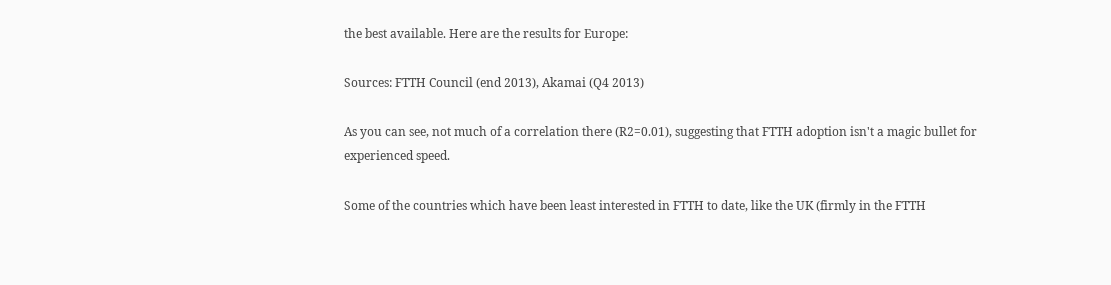the best available. Here are the results for Europe:

Sources: FTTH Council (end 2013), Akamai (Q4 2013)

As you can see, not much of a correlation there (R2=0.01), suggesting that FTTH adoption isn't a magic bullet for experienced speed.

Some of the countries which have been least interested in FTTH to date, like the UK (firmly in the FTTH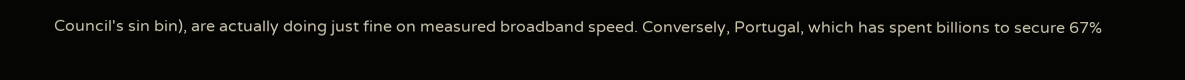Council's sin bin), are actually doing just fine on measured broadband speed. Conversely, Portugal, which has spent billions to secure 67%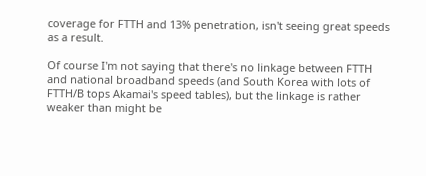coverage for FTTH and 13% penetration, isn't seeing great speeds as a result.

Of course I'm not saying that there's no linkage between FTTH and national broadband speeds (and South Korea with lots of FTTH/B tops Akamai's speed tables), but the linkage is rather weaker than might be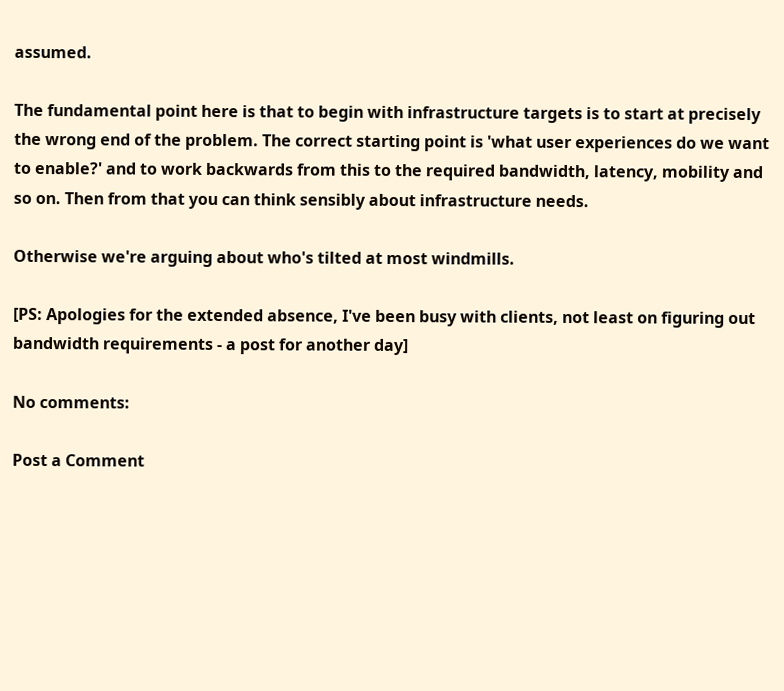assumed.

The fundamental point here is that to begin with infrastructure targets is to start at precisely the wrong end of the problem. The correct starting point is 'what user experiences do we want to enable?' and to work backwards from this to the required bandwidth, latency, mobility and so on. Then from that you can think sensibly about infrastructure needs.

Otherwise we're arguing about who's tilted at most windmills.

[PS: Apologies for the extended absence, I've been busy with clients, not least on figuring out bandwidth requirements - a post for another day]

No comments:

Post a Comment